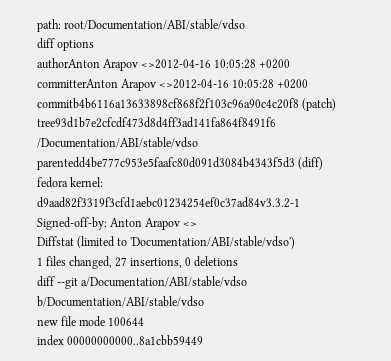path: root/Documentation/ABI/stable/vdso
diff options
authorAnton Arapov <>2012-04-16 10:05:28 +0200
committerAnton Arapov <>2012-04-16 10:05:28 +0200
commitb4b6116a13633898cf868f2f103c96a90c4c20f8 (patch)
tree93d1b7e2cfcdf473d8d4ff3ad141fa864f8491f6 /Documentation/ABI/stable/vdso
parentedd4be777c953e5faafc80d091d3084b4343f5d3 (diff)
fedora kernel: d9aad82f3319f3cfd1aebc01234254ef0c37ad84v3.3.2-1
Signed-off-by: Anton Arapov <>
Diffstat (limited to 'Documentation/ABI/stable/vdso')
1 files changed, 27 insertions, 0 deletions
diff --git a/Documentation/ABI/stable/vdso b/Documentation/ABI/stable/vdso
new file mode 100644
index 00000000000..8a1cbb59449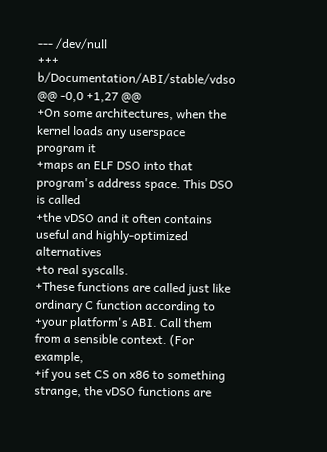--- /dev/null
+++ b/Documentation/ABI/stable/vdso
@@ -0,0 +1,27 @@
+On some architectures, when the kernel loads any userspace program it
+maps an ELF DSO into that program's address space. This DSO is called
+the vDSO and it often contains useful and highly-optimized alternatives
+to real syscalls.
+These functions are called just like ordinary C function according to
+your platform's ABI. Call them from a sensible context. (For example,
+if you set CS on x86 to something strange, the vDSO functions are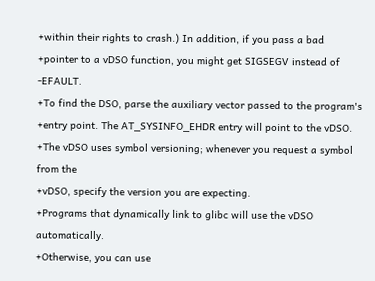+within their rights to crash.) In addition, if you pass a bad
+pointer to a vDSO function, you might get SIGSEGV instead of -EFAULT.
+To find the DSO, parse the auxiliary vector passed to the program's
+entry point. The AT_SYSINFO_EHDR entry will point to the vDSO.
+The vDSO uses symbol versioning; whenever you request a symbol from the
+vDSO, specify the version you are expecting.
+Programs that dynamically link to glibc will use the vDSO automatically.
+Otherwise, you can use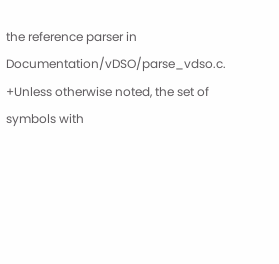the reference parser in Documentation/vDSO/parse_vdso.c.
+Unless otherwise noted, the set of symbols with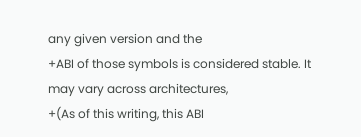any given version and the
+ABI of those symbols is considered stable. It may vary across architectures,
+(As of this writing, this ABI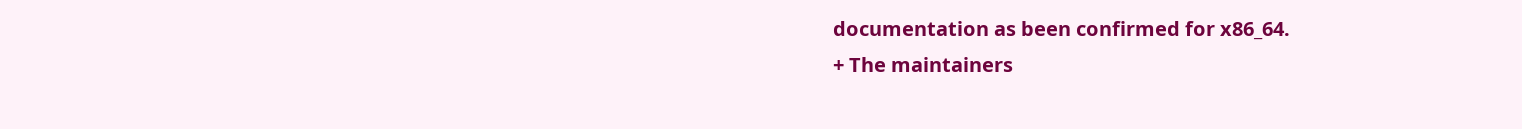documentation as been confirmed for x86_64.
+ The maintainers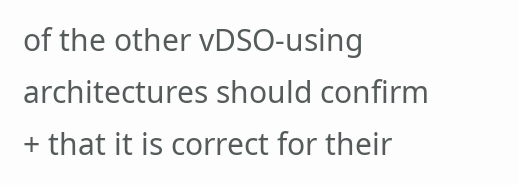of the other vDSO-using architectures should confirm
+ that it is correct for their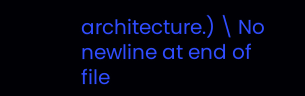architecture.) \ No newline at end of file